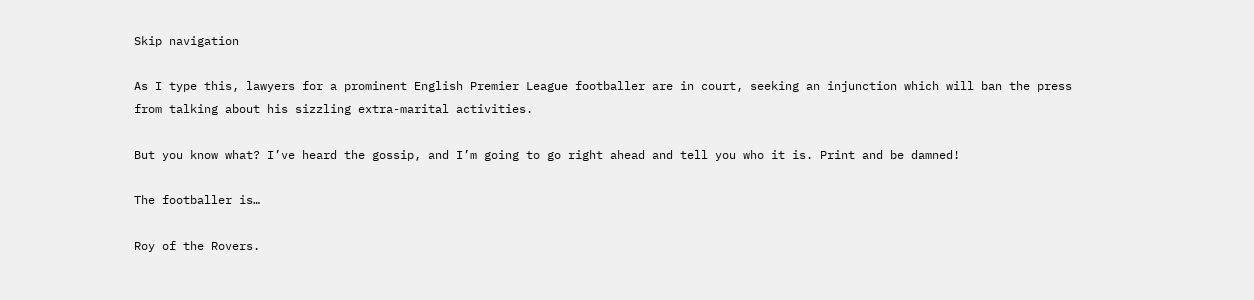Skip navigation

As I type this, lawyers for a prominent English Premier League footballer are in court, seeking an injunction which will ban the press from talking about his sizzling extra-marital activities.

But you know what? I’ve heard the gossip, and I’m going to go right ahead and tell you who it is. Print and be damned!

The footballer is…

Roy of the Rovers.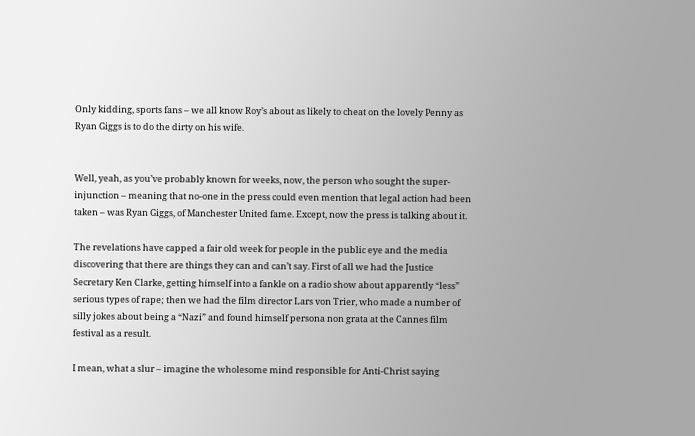Only kidding, sports fans – we all know Roy’s about as likely to cheat on the lovely Penny as Ryan Giggs is to do the dirty on his wife.


Well, yeah, as you’ve probably known for weeks, now, the person who sought the super-injunction – meaning that no-one in the press could even mention that legal action had been taken – was Ryan Giggs, of Manchester United fame. Except, now the press is talking about it.

The revelations have capped a fair old week for people in the public eye and the media discovering that there are things they can and can’t say. First of all we had the Justice Secretary Ken Clarke, getting himself into a fankle on a radio show about apparently “less” serious types of rape; then we had the film director Lars von Trier, who made a number of silly jokes about being a “Nazi” and found himself persona non grata at the Cannes film festival as a result.

I mean, what a slur – imagine the wholesome mind responsible for Anti-Christ saying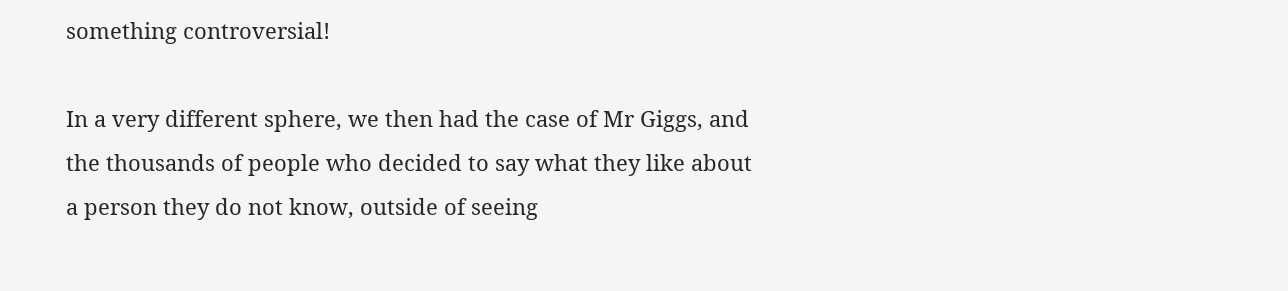something controversial!

In a very different sphere, we then had the case of Mr Giggs, and the thousands of people who decided to say what they like about a person they do not know, outside of seeing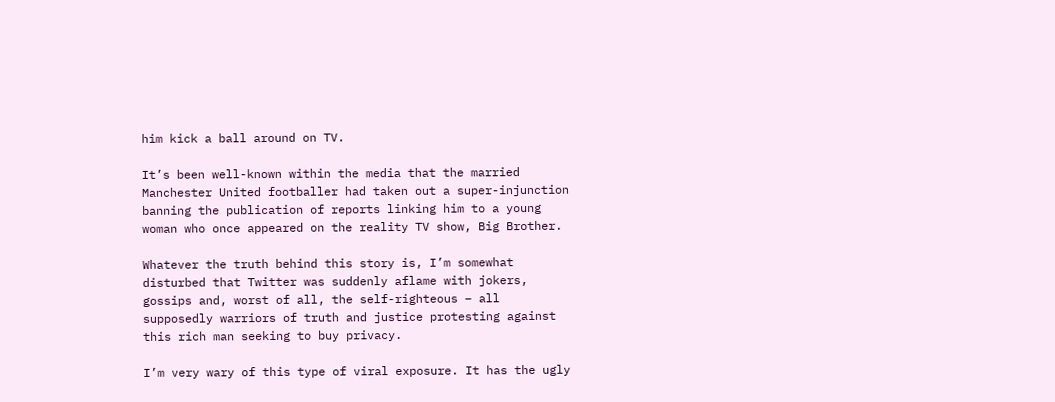him kick a ball around on TV.

It’s been well-known within the media that the married Manchester United footballer had taken out a super-injunction banning the publication of reports linking him to a young woman who once appeared on the reality TV show, Big Brother.

Whatever the truth behind this story is, I’m somewhat disturbed that Twitter was suddenly aflame with jokers, gossips and, worst of all, the self-righteous – all supposedly warriors of truth and justice protesting against this rich man seeking to buy privacy.

I’m very wary of this type of viral exposure. It has the ugly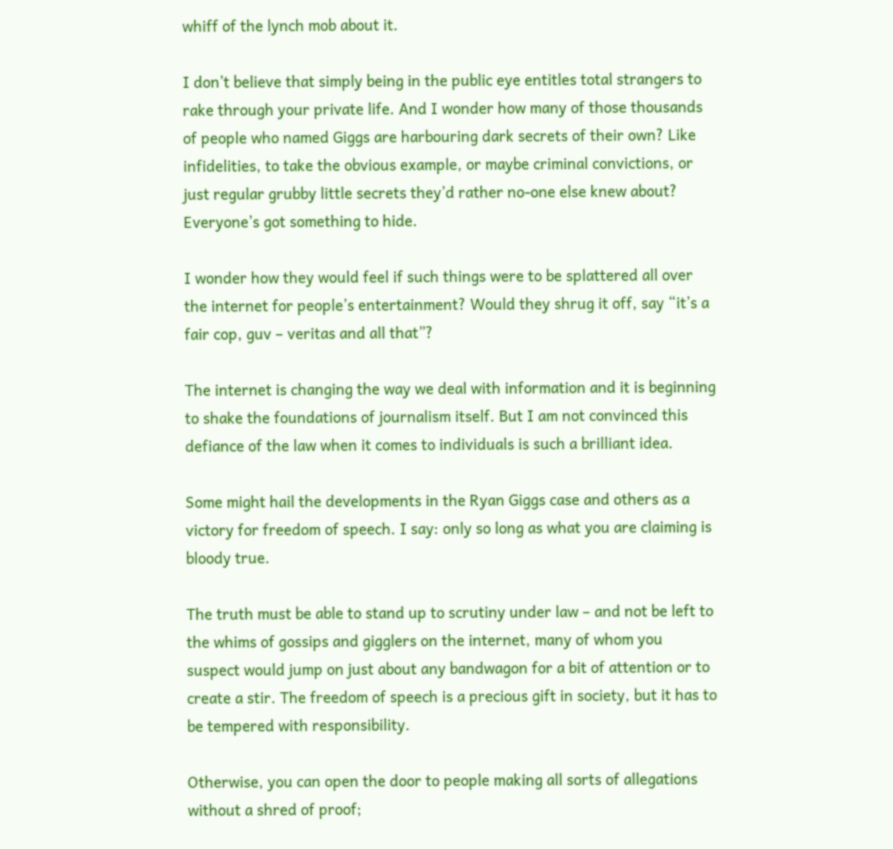whiff of the lynch mob about it.

I don’t believe that simply being in the public eye entitles total strangers to rake through your private life. And I wonder how many of those thousands of people who named Giggs are harbouring dark secrets of their own? Like infidelities, to take the obvious example, or maybe criminal convictions, or just regular grubby little secrets they’d rather no-one else knew about? Everyone’s got something to hide.

I wonder how they would feel if such things were to be splattered all over the internet for people’s entertainment? Would they shrug it off, say “it’s a fair cop, guv – veritas and all that”?

The internet is changing the way we deal with information and it is beginning to shake the foundations of journalism itself. But I am not convinced this defiance of the law when it comes to individuals is such a brilliant idea.

Some might hail the developments in the Ryan Giggs case and others as a victory for freedom of speech. I say: only so long as what you are claiming is bloody true.

The truth must be able to stand up to scrutiny under law – and not be left to the whims of gossips and gigglers on the internet, many of whom you suspect would jump on just about any bandwagon for a bit of attention or to create a stir. The freedom of speech is a precious gift in society, but it has to be tempered with responsibility.

Otherwise, you can open the door to people making all sorts of allegations without a shred of proof;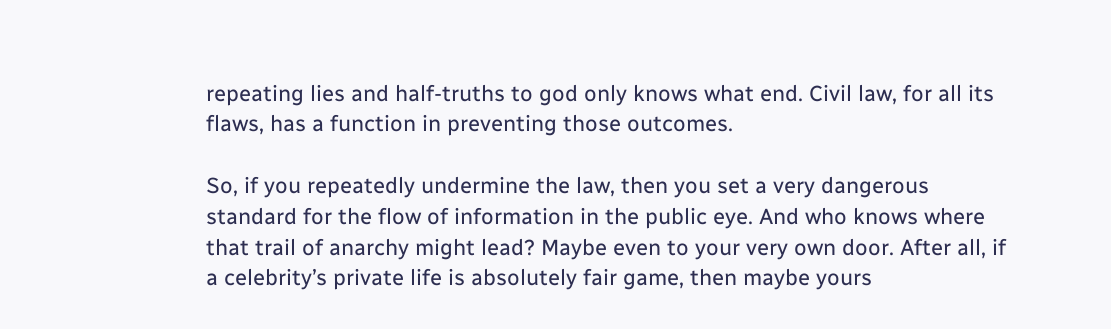repeating lies and half-truths to god only knows what end. Civil law, for all its flaws, has a function in preventing those outcomes.

So, if you repeatedly undermine the law, then you set a very dangerous standard for the flow of information in the public eye. And who knows where that trail of anarchy might lead? Maybe even to your very own door. After all, if a celebrity’s private life is absolutely fair game, then maybe yours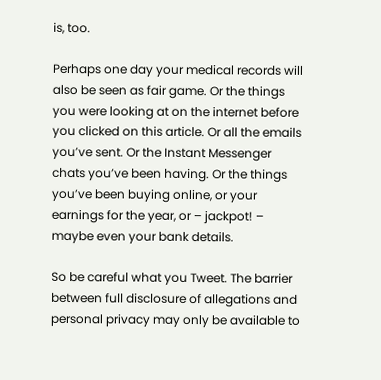is, too.

Perhaps one day your medical records will also be seen as fair game. Or the things you were looking at on the internet before you clicked on this article. Or all the emails you’ve sent. Or the Instant Messenger chats you’ve been having. Or the things you’ve been buying online, or your earnings for the year, or – jackpot! – maybe even your bank details.

So be careful what you Tweet. The barrier between full disclosure of allegations and personal privacy may only be available to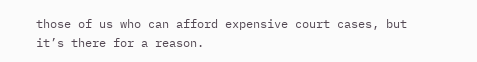those of us who can afford expensive court cases, but it’s there for a reason.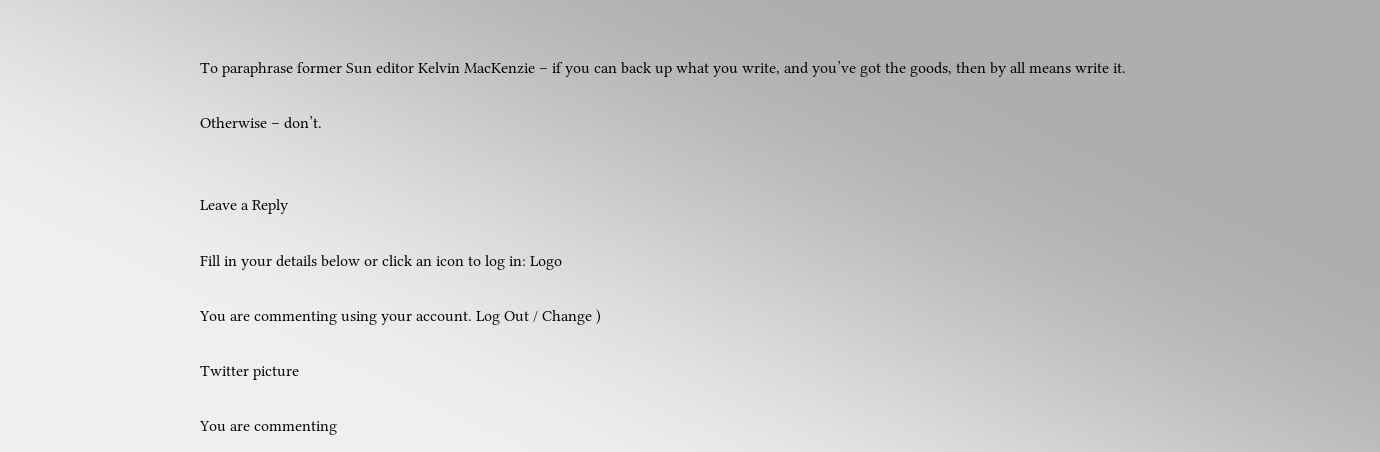To paraphrase former Sun editor Kelvin MacKenzie – if you can back up what you write, and you’ve got the goods, then by all means write it.

Otherwise – don’t.


Leave a Reply

Fill in your details below or click an icon to log in: Logo

You are commenting using your account. Log Out / Change )

Twitter picture

You are commenting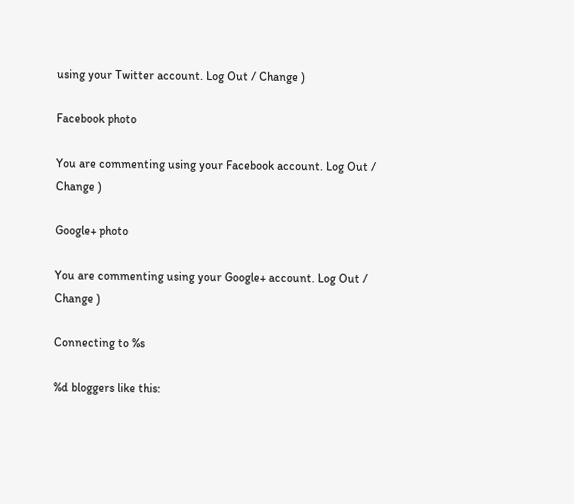using your Twitter account. Log Out / Change )

Facebook photo

You are commenting using your Facebook account. Log Out / Change )

Google+ photo

You are commenting using your Google+ account. Log Out / Change )

Connecting to %s

%d bloggers like this: